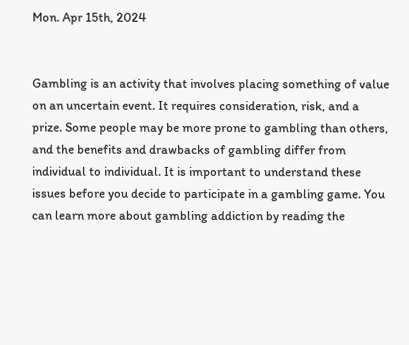Mon. Apr 15th, 2024


Gambling is an activity that involves placing something of value on an uncertain event. It requires consideration, risk, and a prize. Some people may be more prone to gambling than others, and the benefits and drawbacks of gambling differ from individual to individual. It is important to understand these issues before you decide to participate in a gambling game. You can learn more about gambling addiction by reading the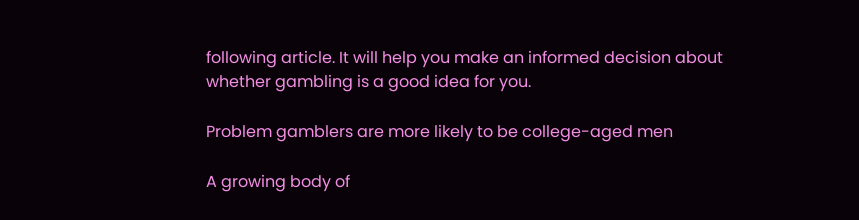following article. It will help you make an informed decision about whether gambling is a good idea for you.

Problem gamblers are more likely to be college-aged men

A growing body of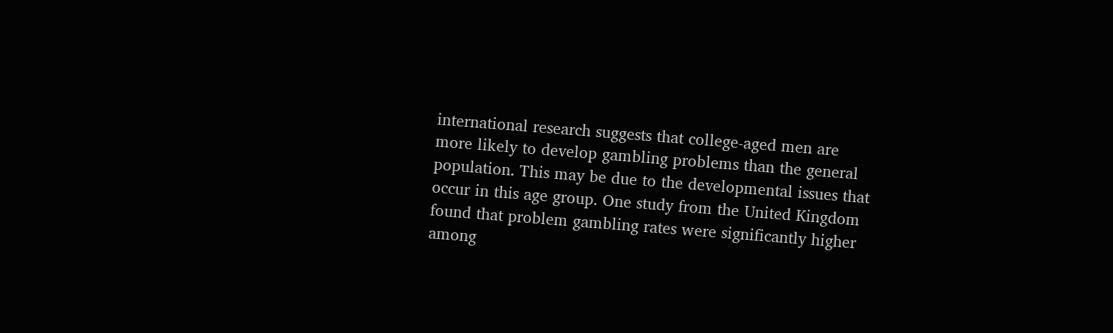international research suggests that college-aged men are more likely to develop gambling problems than the general population. This may be due to the developmental issues that occur in this age group. One study from the United Kingdom found that problem gambling rates were significantly higher among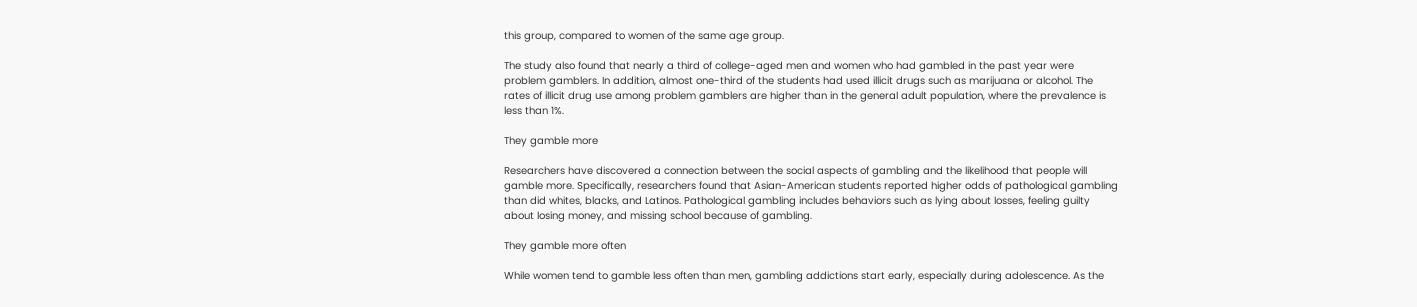this group, compared to women of the same age group.

The study also found that nearly a third of college-aged men and women who had gambled in the past year were problem gamblers. In addition, almost one-third of the students had used illicit drugs such as marijuana or alcohol. The rates of illicit drug use among problem gamblers are higher than in the general adult population, where the prevalence is less than 1%.

They gamble more

Researchers have discovered a connection between the social aspects of gambling and the likelihood that people will gamble more. Specifically, researchers found that Asian-American students reported higher odds of pathological gambling than did whites, blacks, and Latinos. Pathological gambling includes behaviors such as lying about losses, feeling guilty about losing money, and missing school because of gambling.

They gamble more often

While women tend to gamble less often than men, gambling addictions start early, especially during adolescence. As the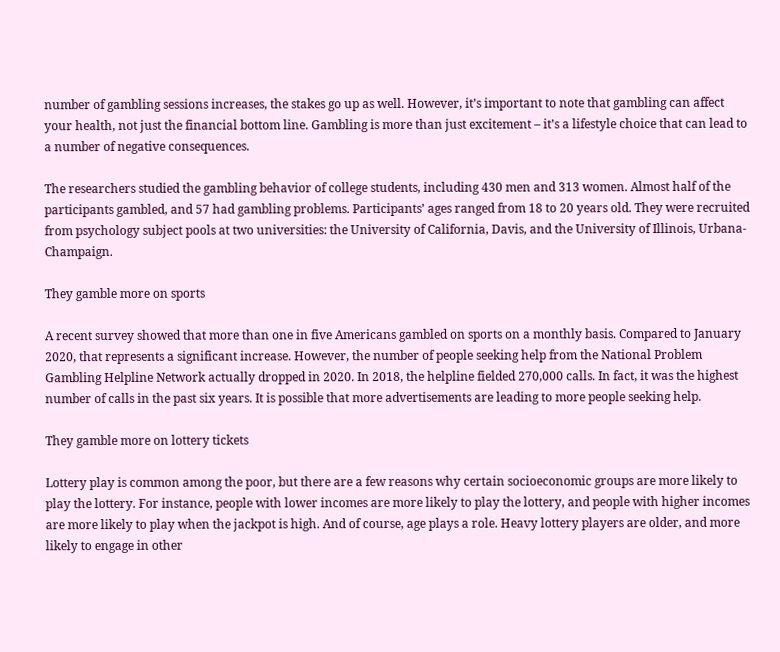number of gambling sessions increases, the stakes go up as well. However, it’s important to note that gambling can affect your health, not just the financial bottom line. Gambling is more than just excitement – it’s a lifestyle choice that can lead to a number of negative consequences.

The researchers studied the gambling behavior of college students, including 430 men and 313 women. Almost half of the participants gambled, and 57 had gambling problems. Participants’ ages ranged from 18 to 20 years old. They were recruited from psychology subject pools at two universities: the University of California, Davis, and the University of Illinois, Urbana-Champaign.

They gamble more on sports

A recent survey showed that more than one in five Americans gambled on sports on a monthly basis. Compared to January 2020, that represents a significant increase. However, the number of people seeking help from the National Problem Gambling Helpline Network actually dropped in 2020. In 2018, the helpline fielded 270,000 calls. In fact, it was the highest number of calls in the past six years. It is possible that more advertisements are leading to more people seeking help.

They gamble more on lottery tickets

Lottery play is common among the poor, but there are a few reasons why certain socioeconomic groups are more likely to play the lottery. For instance, people with lower incomes are more likely to play the lottery, and people with higher incomes are more likely to play when the jackpot is high. And of course, age plays a role. Heavy lottery players are older, and more likely to engage in other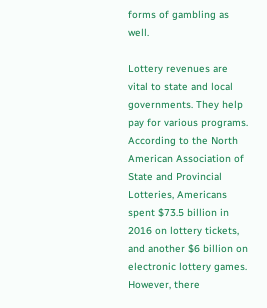forms of gambling as well.

Lottery revenues are vital to state and local governments. They help pay for various programs. According to the North American Association of State and Provincial Lotteries, Americans spent $73.5 billion in 2016 on lottery tickets, and another $6 billion on electronic lottery games. However, there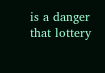is a danger that lottery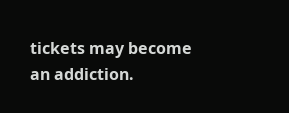tickets may become an addiction.